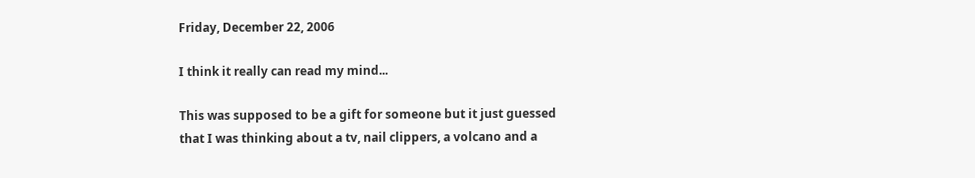Friday, December 22, 2006

I think it really can read my mind...

This was supposed to be a gift for someone but it just guessed that I was thinking about a tv, nail clippers, a volcano and a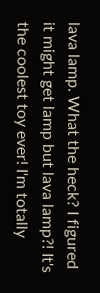lava lamp. What the heck? I figured it might get lamp but lava lamp?! It's the coolest toy ever! I'm totally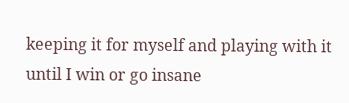keeping it for myself and playing with it until I win or go insane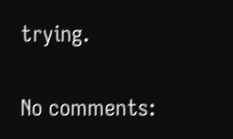trying.

No comments: